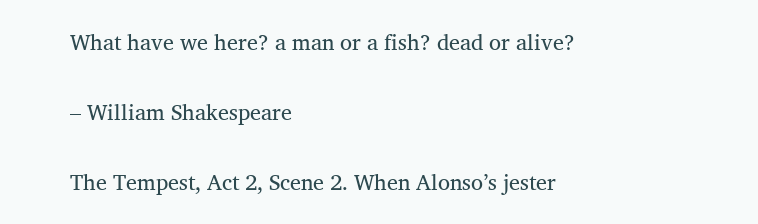What have we here? a man or a fish? dead or alive?

– William Shakespeare

The Tempest, Act 2, Scene 2. When Alonso’s jester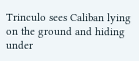Trinculo sees Caliban lying on the ground and hiding under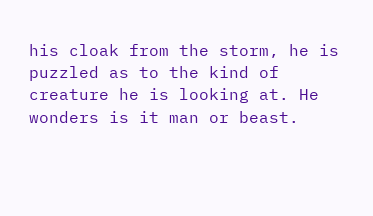his cloak from the storm, he is puzzled as to the kind of creature he is looking at. He wonders is it man or beast.